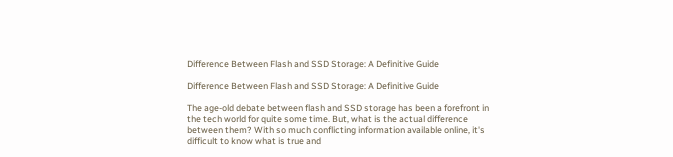Difference Between Flash and SSD Storage: A Definitive Guide

Difference Between Flash and SSD Storage: A Definitive Guide

The age-old debate between flash and SSD storage has been a forefront in the tech world for quite some time. But, what is the actual difference between them? With so much conflicting information available online, it's difficult to know what is true and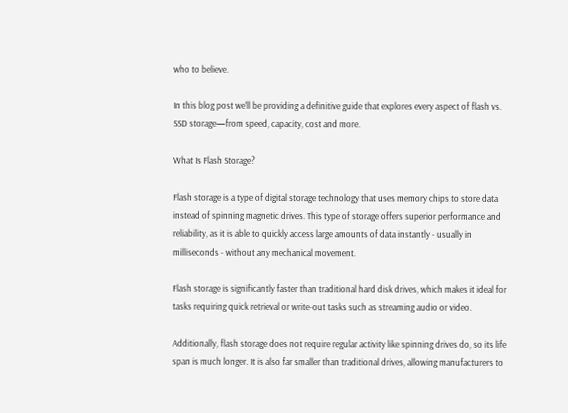who to believe.

In this blog post we'll be providing a definitive guide that explores every aspect of flash vs. SSD storage—from speed, capacity, cost and more.

What Is Flash Storage?

Flash storage is a type of digital storage technology that uses memory chips to store data instead of spinning magnetic drives. This type of storage offers superior performance and reliability, as it is able to quickly access large amounts of data instantly - usually in milliseconds - without any mechanical movement.

Flash storage is significantly faster than traditional hard disk drives, which makes it ideal for tasks requiring quick retrieval or write-out tasks such as streaming audio or video.

Additionally, flash storage does not require regular activity like spinning drives do, so its life span is much longer. It is also far smaller than traditional drives, allowing manufacturers to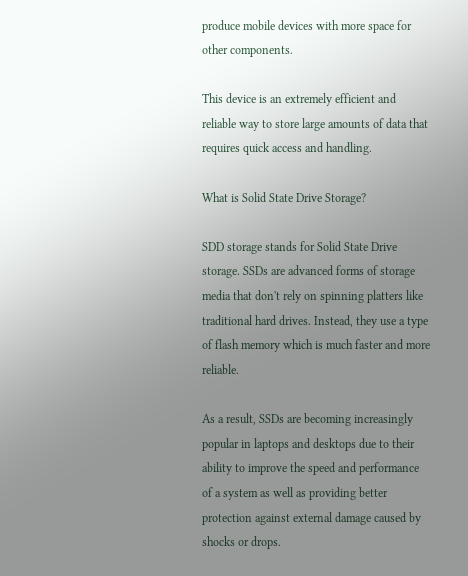produce mobile devices with more space for other components.

This device is an extremely efficient and reliable way to store large amounts of data that requires quick access and handling.

What is Solid State Drive Storage?

SDD storage stands for Solid State Drive storage. SSDs are advanced forms of storage media that don't rely on spinning platters like traditional hard drives. Instead, they use a type of flash memory which is much faster and more reliable.

As a result, SSDs are becoming increasingly popular in laptops and desktops due to their ability to improve the speed and performance of a system as well as providing better protection against external damage caused by shocks or drops.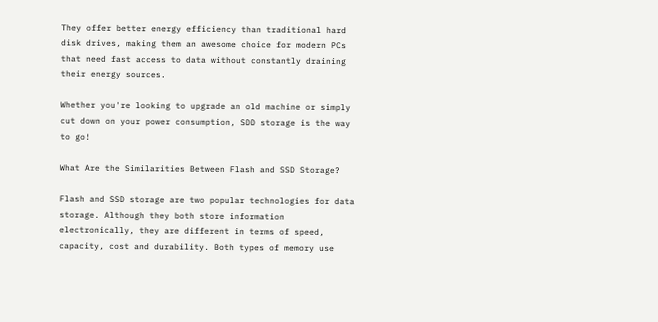They offer better energy efficiency than traditional hard disk drives, making them an awesome choice for modern PCs that need fast access to data without constantly draining their energy sources.

Whether you're looking to upgrade an old machine or simply cut down on your power consumption, SDD storage is the way to go!

What Are the Similarities Between Flash and SSD Storage?

Flash and SSD storage are two popular technologies for data storage. Although they both store information electronically, they are different in terms of speed, capacity, cost and durability. Both types of memory use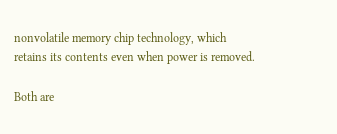nonvolatile memory chip technology, which retains its contents even when power is removed.

Both are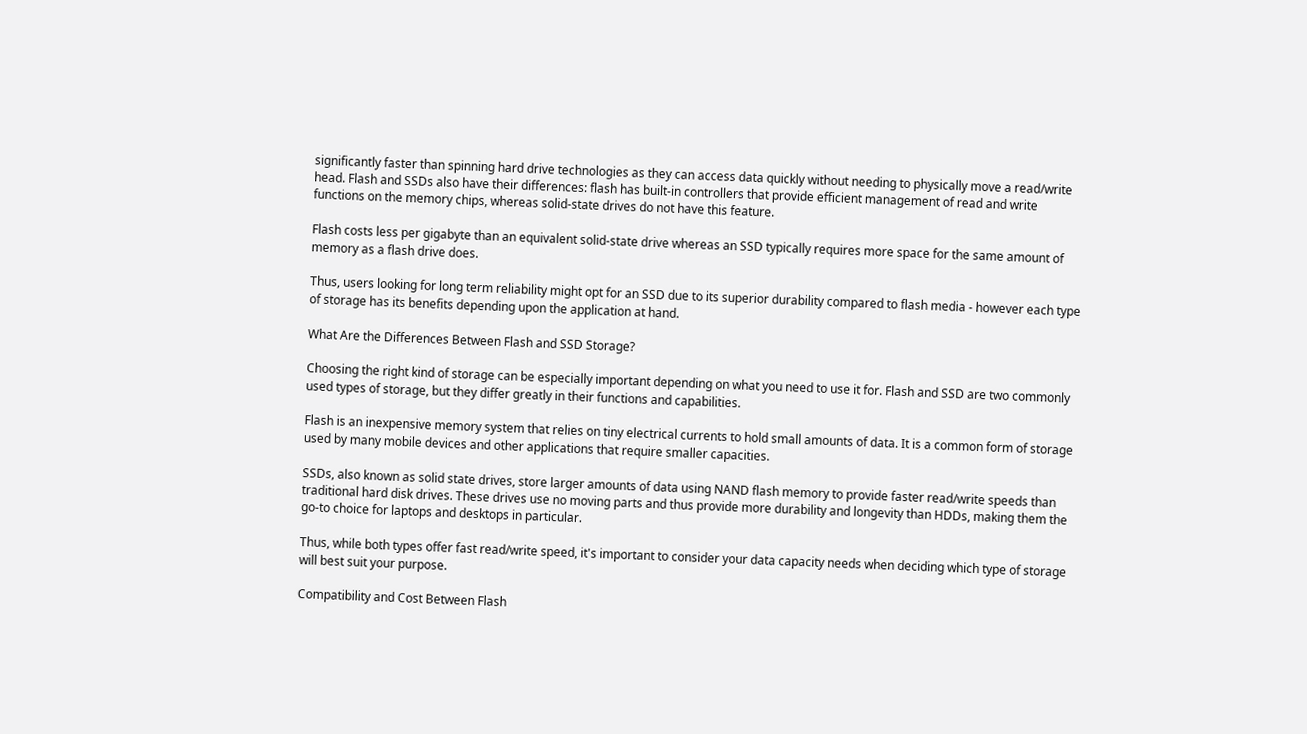significantly faster than spinning hard drive technologies as they can access data quickly without needing to physically move a read/write head. Flash and SSDs also have their differences: flash has built-in controllers that provide efficient management of read and write functions on the memory chips, whereas solid-state drives do not have this feature.

Flash costs less per gigabyte than an equivalent solid-state drive whereas an SSD typically requires more space for the same amount of memory as a flash drive does.

Thus, users looking for long term reliability might opt for an SSD due to its superior durability compared to flash media - however each type of storage has its benefits depending upon the application at hand.

What Are the Differences Between Flash and SSD Storage?

Choosing the right kind of storage can be especially important depending on what you need to use it for. Flash and SSD are two commonly used types of storage, but they differ greatly in their functions and capabilities.

Flash is an inexpensive memory system that relies on tiny electrical currents to hold small amounts of data. It is a common form of storage used by many mobile devices and other applications that require smaller capacities.

SSDs, also known as solid state drives, store larger amounts of data using NAND flash memory to provide faster read/write speeds than traditional hard disk drives. These drives use no moving parts and thus provide more durability and longevity than HDDs, making them the go-to choice for laptops and desktops in particular.

Thus, while both types offer fast read/write speed, it's important to consider your data capacity needs when deciding which type of storage will best suit your purpose.

Compatibility and Cost Between Flash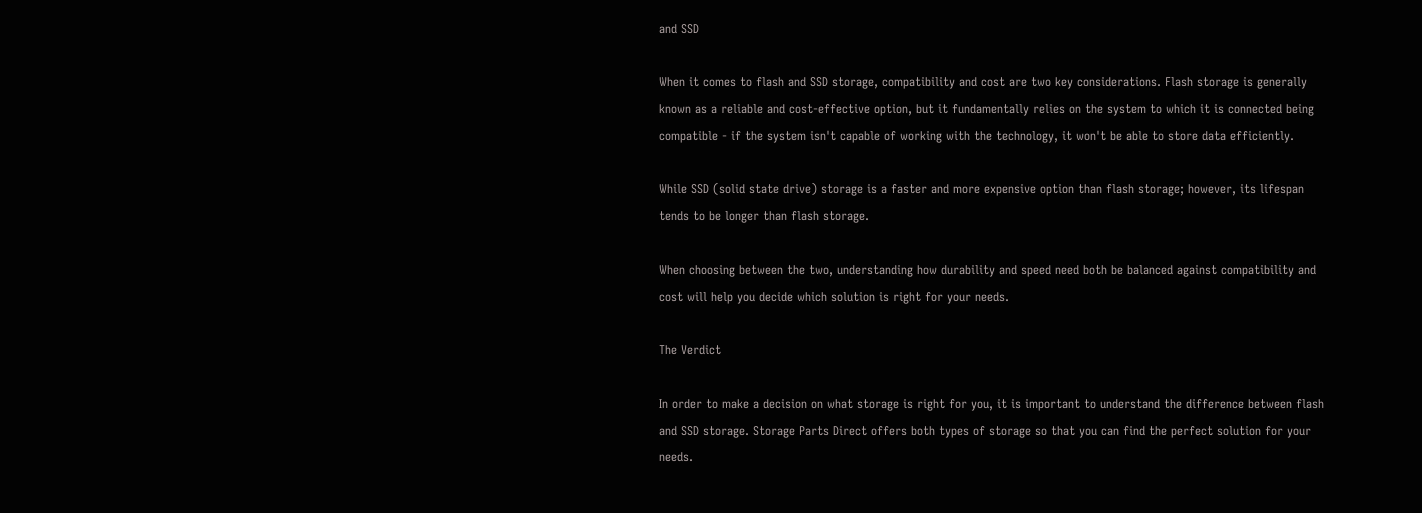and SSD

When it comes to flash and SSD storage, compatibility and cost are two key considerations. Flash storage is generally known as a reliable and cost-effective option, but it fundamentally relies on the system to which it is connected being compatible - if the system isn't capable of working with the technology, it won't be able to store data efficiently.

While SSD (solid state drive) storage is a faster and more expensive option than flash storage; however, its lifespan tends to be longer than flash storage.

When choosing between the two, understanding how durability and speed need both be balanced against compatibility and cost will help you decide which solution is right for your needs.

The Verdict

In order to make a decision on what storage is right for you, it is important to understand the difference between flash and SSD storage. Storage Parts Direct offers both types of storage so that you can find the perfect solution for your needs.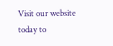Visit our website today to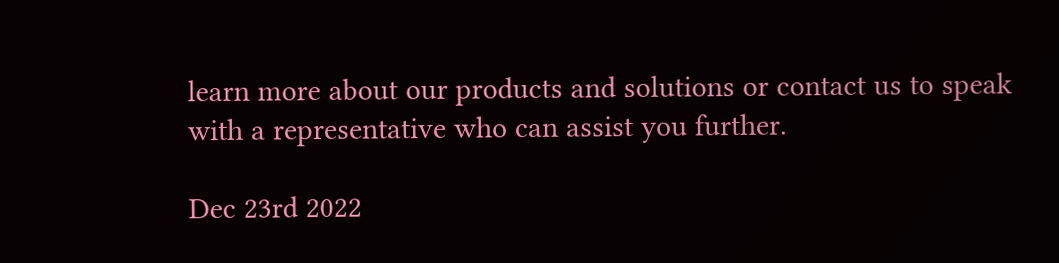learn more about our products and solutions or contact us to speak with a representative who can assist you further.

Dec 23rd 2022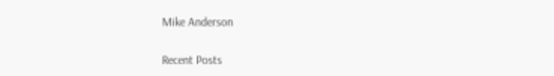Mike Anderson

Recent Posts